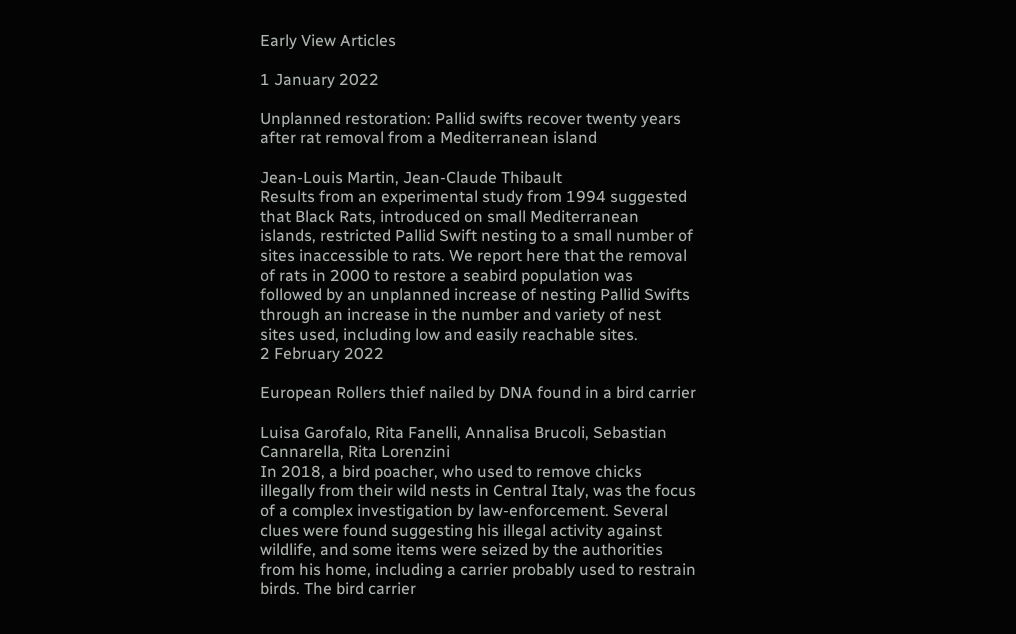Early View Articles

1 January 2022

Unplanned restoration: Pallid swifts recover twenty years after rat removal from a Mediterranean island

Jean-Louis Martin, Jean-Claude Thibault
Results from an experimental study from 1994 suggested that Black Rats, introduced on small Mediterranean islands, restricted Pallid Swift nesting to a small number of sites inaccessible to rats. We report here that the removal of rats in 2000 to restore a seabird population was followed by an unplanned increase of nesting Pallid Swifts through an increase in the number and variety of nest sites used, including low and easily reachable sites.
2 February 2022

European Rollers thief nailed by DNA found in a bird carrier

Luisa Garofalo, Rita Fanelli, Annalisa Brucoli, Sebastian Cannarella, Rita Lorenzini
In 2018, a bird poacher, who used to remove chicks illegally from their wild nests in Central Italy, was the focus of a complex investigation by law-enforcement. Several clues were found suggesting his illegal activity against wildlife, and some items were seized by the authorities from his home, including a carrier probably used to restrain birds. The bird carrier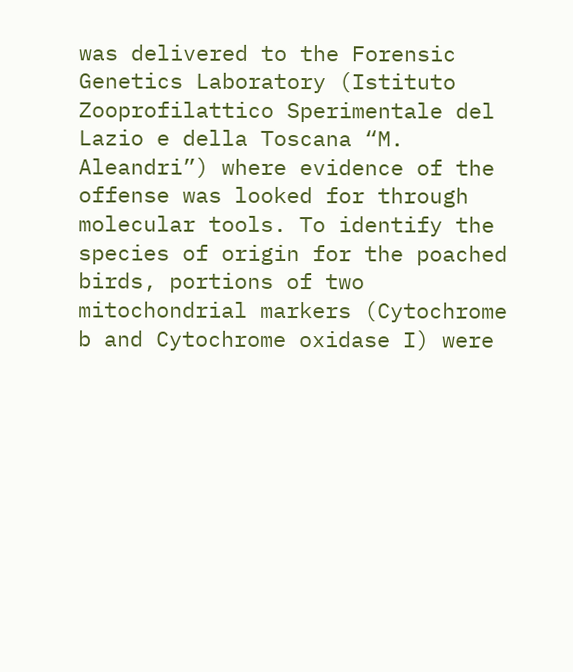was delivered to the Forensic Genetics Laboratory (Istituto Zooprofilattico Sperimentale del Lazio e della Toscana “M. Aleandri”) where evidence of the offense was looked for through molecular tools. To identify the species of origin for the poached birds, portions of two mitochondrial markers (Cytochrome b and Cytochrome oxidase I) were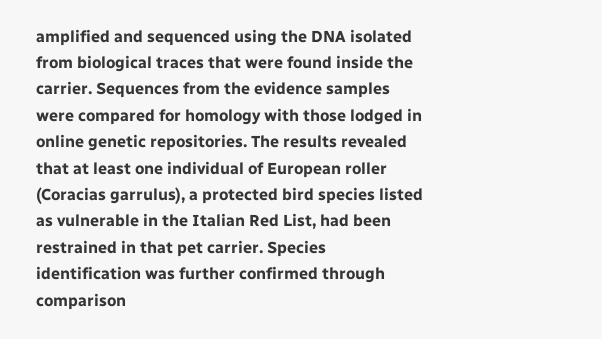amplified and sequenced using the DNA isolated from biological traces that were found inside the carrier. Sequences from the evidence samples were compared for homology with those lodged in online genetic repositories. The results revealed that at least one individual of European roller (Coracias garrulus), a protected bird species listed as vulnerable in the Italian Red List, had been restrained in that pet carrier. Species identification was further confirmed through comparison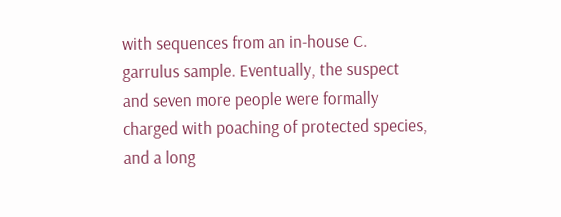with sequences from an in-house C. garrulus sample. Eventually, the suspect and seven more people were formally charged with poaching of protected species, and a long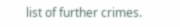list of further crimes.